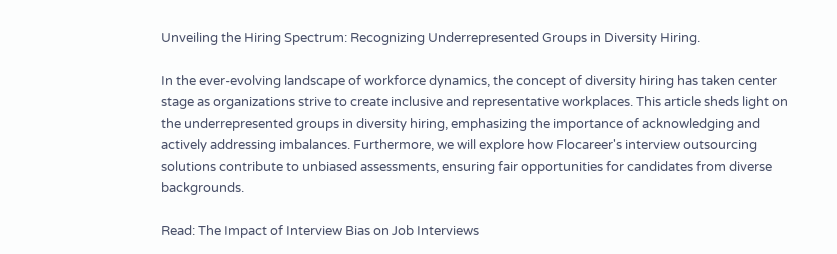Unveiling the Hiring Spectrum: Recognizing Underrepresented Groups in Diversity Hiring.

In the ever-evolving landscape of workforce dynamics, the concept of diversity hiring has taken center stage as organizations strive to create inclusive and representative workplaces. This article sheds light on the underrepresented groups in diversity hiring, emphasizing the importance of acknowledging and actively addressing imbalances. Furthermore, we will explore how Flocareer's interview outsourcing solutions contribute to unbiased assessments, ensuring fair opportunities for candidates from diverse backgrounds.

Read: The Impact of Interview Bias on Job Interviews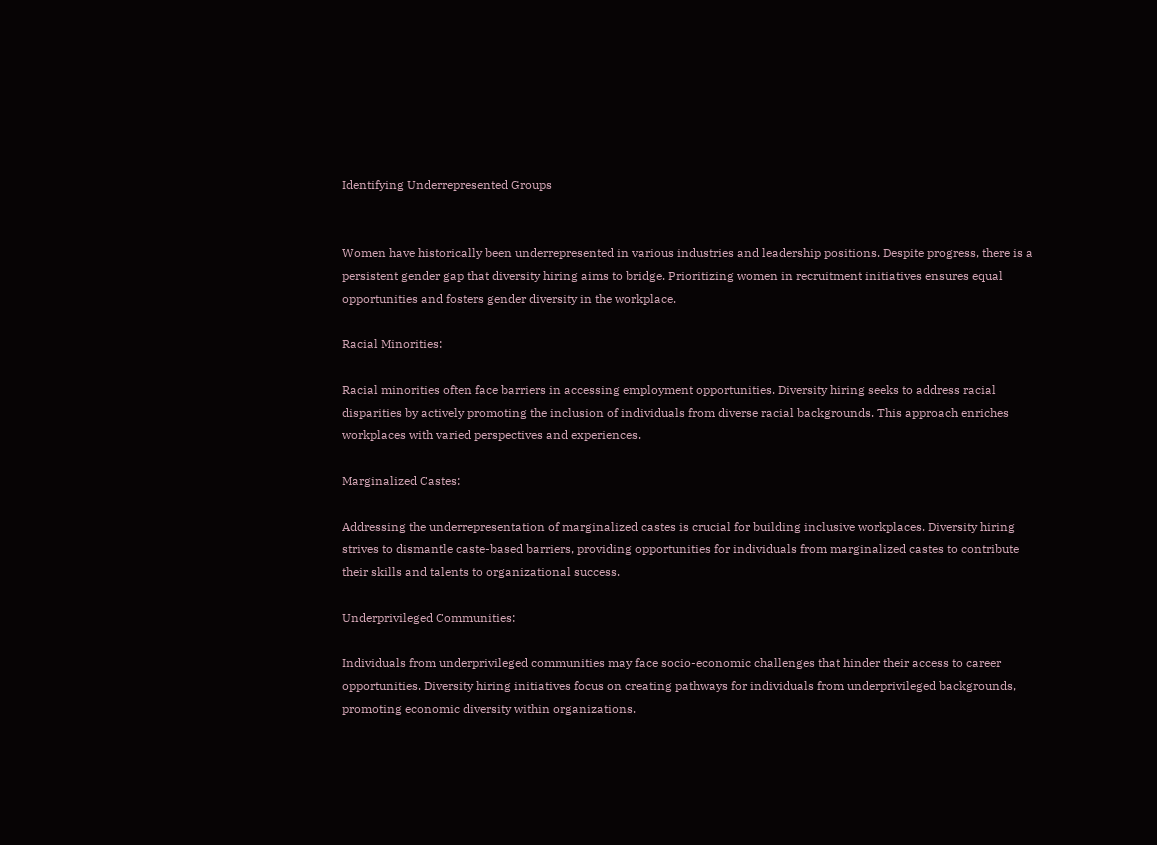Identifying Underrepresented Groups


Women have historically been underrepresented in various industries and leadership positions. Despite progress, there is a persistent gender gap that diversity hiring aims to bridge. Prioritizing women in recruitment initiatives ensures equal opportunities and fosters gender diversity in the workplace.

Racial Minorities:

Racial minorities often face barriers in accessing employment opportunities. Diversity hiring seeks to address racial disparities by actively promoting the inclusion of individuals from diverse racial backgrounds. This approach enriches workplaces with varied perspectives and experiences.

Marginalized Castes:

Addressing the underrepresentation of marginalized castes is crucial for building inclusive workplaces. Diversity hiring strives to dismantle caste-based barriers, providing opportunities for individuals from marginalized castes to contribute their skills and talents to organizational success.

Underprivileged Communities:

Individuals from underprivileged communities may face socio-economic challenges that hinder their access to career opportunities. Diversity hiring initiatives focus on creating pathways for individuals from underprivileged backgrounds, promoting economic diversity within organizations.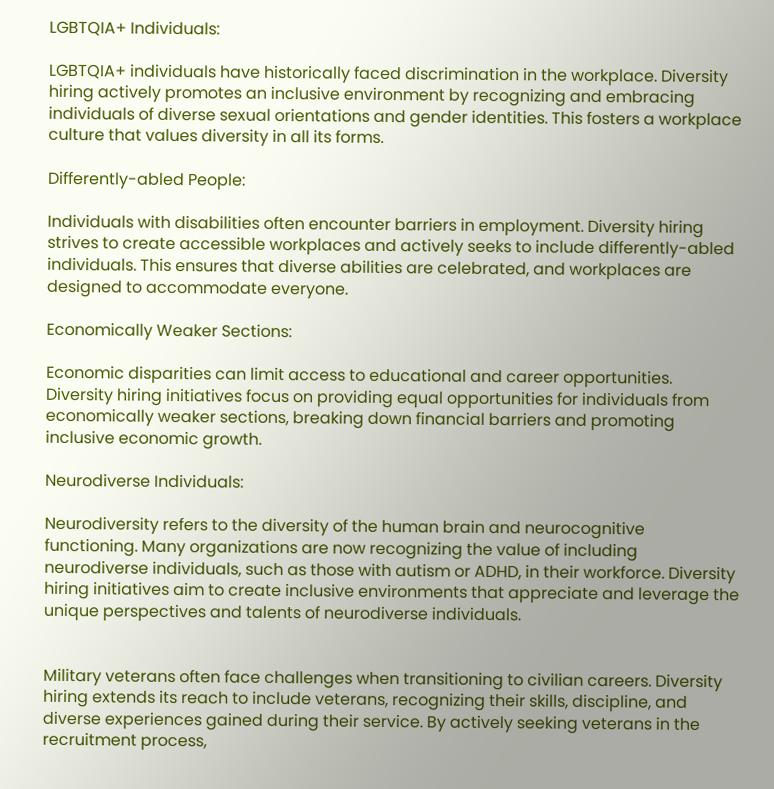LGBTQIA+ Individuals:

LGBTQIA+ individuals have historically faced discrimination in the workplace. Diversity hiring actively promotes an inclusive environment by recognizing and embracing individuals of diverse sexual orientations and gender identities. This fosters a workplace culture that values diversity in all its forms.

Differently-abled People:

Individuals with disabilities often encounter barriers in employment. Diversity hiring strives to create accessible workplaces and actively seeks to include differently-abled individuals. This ensures that diverse abilities are celebrated, and workplaces are designed to accommodate everyone.

Economically Weaker Sections:

Economic disparities can limit access to educational and career opportunities. Diversity hiring initiatives focus on providing equal opportunities for individuals from economically weaker sections, breaking down financial barriers and promoting inclusive economic growth.

Neurodiverse Individuals:

Neurodiversity refers to the diversity of the human brain and neurocognitive functioning. Many organizations are now recognizing the value of including neurodiverse individuals, such as those with autism or ADHD, in their workforce. Diversity hiring initiatives aim to create inclusive environments that appreciate and leverage the unique perspectives and talents of neurodiverse individuals.


Military veterans often face challenges when transitioning to civilian careers. Diversity hiring extends its reach to include veterans, recognizing their skills, discipline, and diverse experiences gained during their service. By actively seeking veterans in the recruitment process,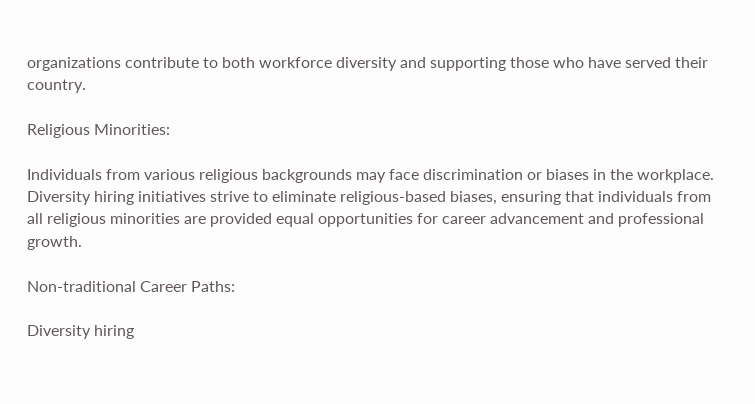organizations contribute to both workforce diversity and supporting those who have served their country.

Religious Minorities:

Individuals from various religious backgrounds may face discrimination or biases in the workplace. Diversity hiring initiatives strive to eliminate religious-based biases, ensuring that individuals from all religious minorities are provided equal opportunities for career advancement and professional growth.

Non-traditional Career Paths:

Diversity hiring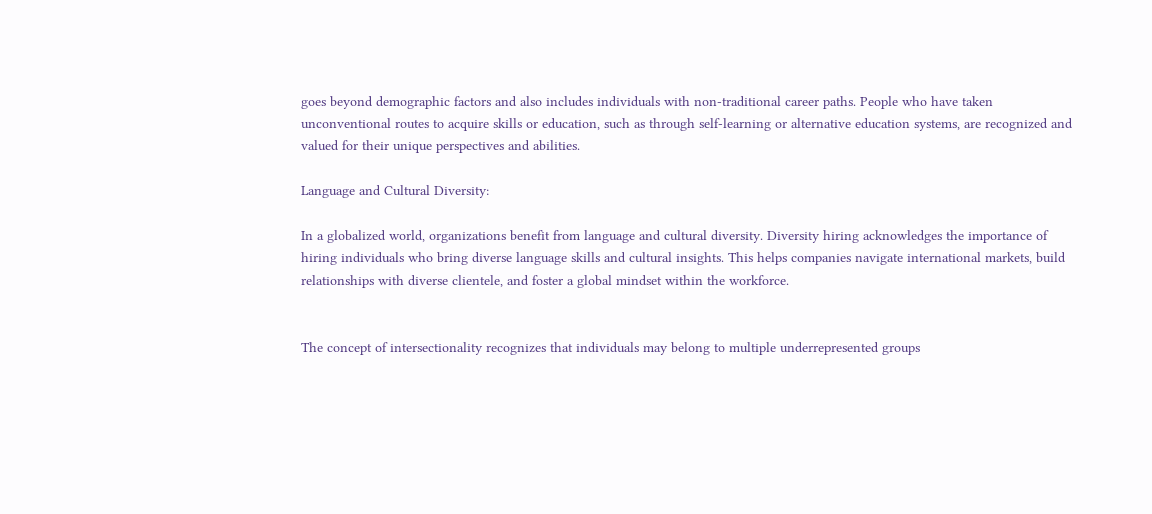goes beyond demographic factors and also includes individuals with non-traditional career paths. People who have taken unconventional routes to acquire skills or education, such as through self-learning or alternative education systems, are recognized and valued for their unique perspectives and abilities.

Language and Cultural Diversity:

In a globalized world, organizations benefit from language and cultural diversity. Diversity hiring acknowledges the importance of hiring individuals who bring diverse language skills and cultural insights. This helps companies navigate international markets, build relationships with diverse clientele, and foster a global mindset within the workforce.


The concept of intersectionality recognizes that individuals may belong to multiple underrepresented groups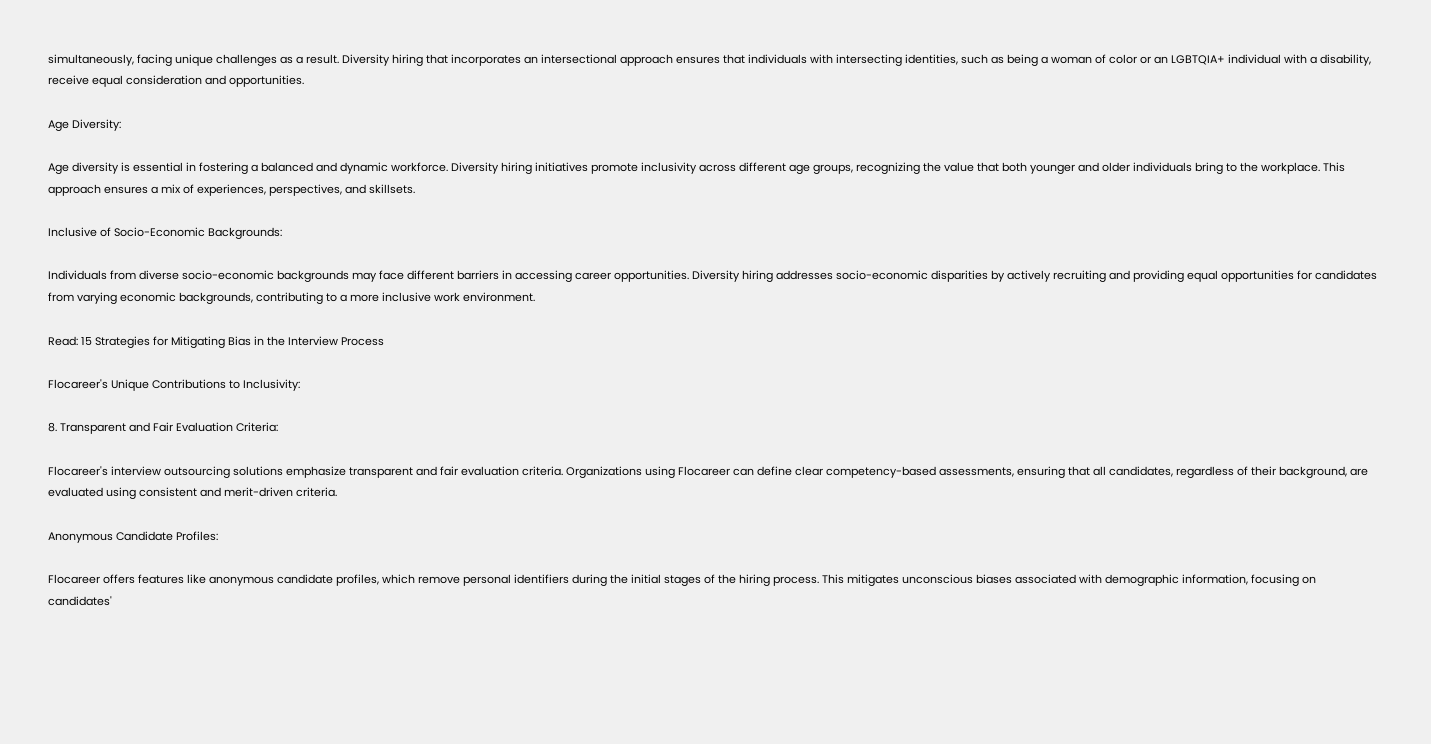simultaneously, facing unique challenges as a result. Diversity hiring that incorporates an intersectional approach ensures that individuals with intersecting identities, such as being a woman of color or an LGBTQIA+ individual with a disability, receive equal consideration and opportunities.

Age Diversity:

Age diversity is essential in fostering a balanced and dynamic workforce. Diversity hiring initiatives promote inclusivity across different age groups, recognizing the value that both younger and older individuals bring to the workplace. This approach ensures a mix of experiences, perspectives, and skillsets.

Inclusive of Socio-Economic Backgrounds:

Individuals from diverse socio-economic backgrounds may face different barriers in accessing career opportunities. Diversity hiring addresses socio-economic disparities by actively recruiting and providing equal opportunities for candidates from varying economic backgrounds, contributing to a more inclusive work environment.

Read: 15 Strategies for Mitigating Bias in the Interview Process

Flocareer's Unique Contributions to Inclusivity:

8. Transparent and Fair Evaluation Criteria:

Flocareer's interview outsourcing solutions emphasize transparent and fair evaluation criteria. Organizations using Flocareer can define clear competency-based assessments, ensuring that all candidates, regardless of their background, are evaluated using consistent and merit-driven criteria.

Anonymous Candidate Profiles:

Flocareer offers features like anonymous candidate profiles, which remove personal identifiers during the initial stages of the hiring process. This mitigates unconscious biases associated with demographic information, focusing on candidates'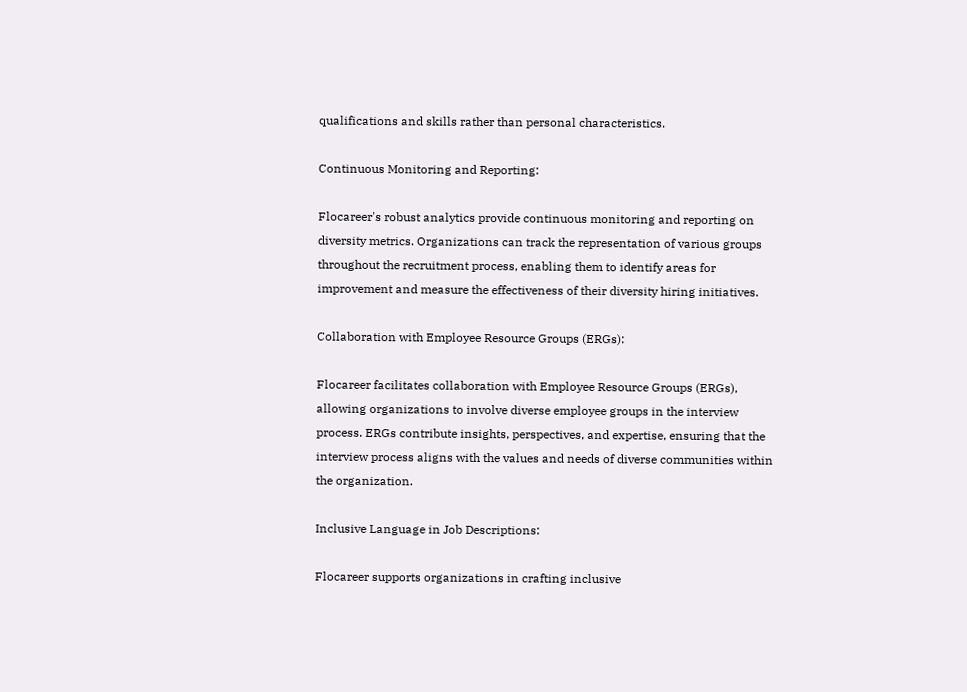qualifications and skills rather than personal characteristics.

Continuous Monitoring and Reporting:

Flocareer's robust analytics provide continuous monitoring and reporting on diversity metrics. Organizations can track the representation of various groups throughout the recruitment process, enabling them to identify areas for improvement and measure the effectiveness of their diversity hiring initiatives.

Collaboration with Employee Resource Groups (ERGs):

Flocareer facilitates collaboration with Employee Resource Groups (ERGs), allowing organizations to involve diverse employee groups in the interview process. ERGs contribute insights, perspectives, and expertise, ensuring that the interview process aligns with the values and needs of diverse communities within the organization.

Inclusive Language in Job Descriptions:

Flocareer supports organizations in crafting inclusive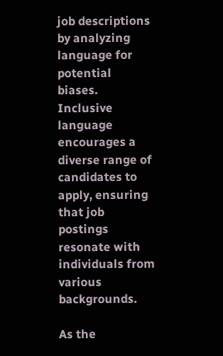job descriptions by analyzing language for potential biases. Inclusive language encourages a diverse range of candidates to apply, ensuring that job postings resonate with individuals from various backgrounds.

As the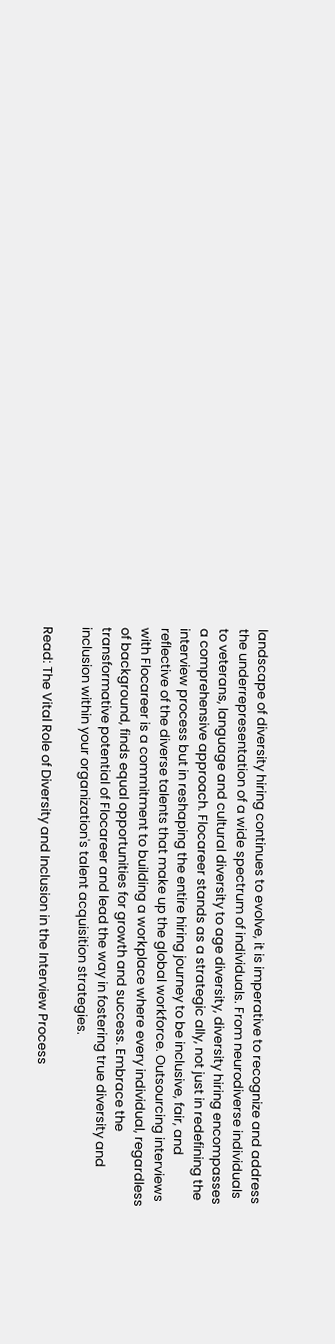landscape of diversity hiring continues to evolve, it is imperative to recognize and address the underrepresentation of a wide spectrum of individuals. From neurodiverse individuals to veterans, language and cultural diversity to age diversity, diversity hiring encompasses a comprehensive approach. Flocareer stands as a strategic ally, not just in redefining the interview process but in reshaping the entire hiring journey to be inclusive, fair, and reflective of the diverse talents that make up the global workforce. Outsourcing interviews with Flocareer is a commitment to building a workplace where every individual, regardless of background, finds equal opportunities for growth and success. Embrace the transformative potential of Flocareer and lead the way in fostering true diversity and inclusion within your organization's talent acquisition strategies.

Read: The Vital Role of Diversity and Inclusion in the Interview Process